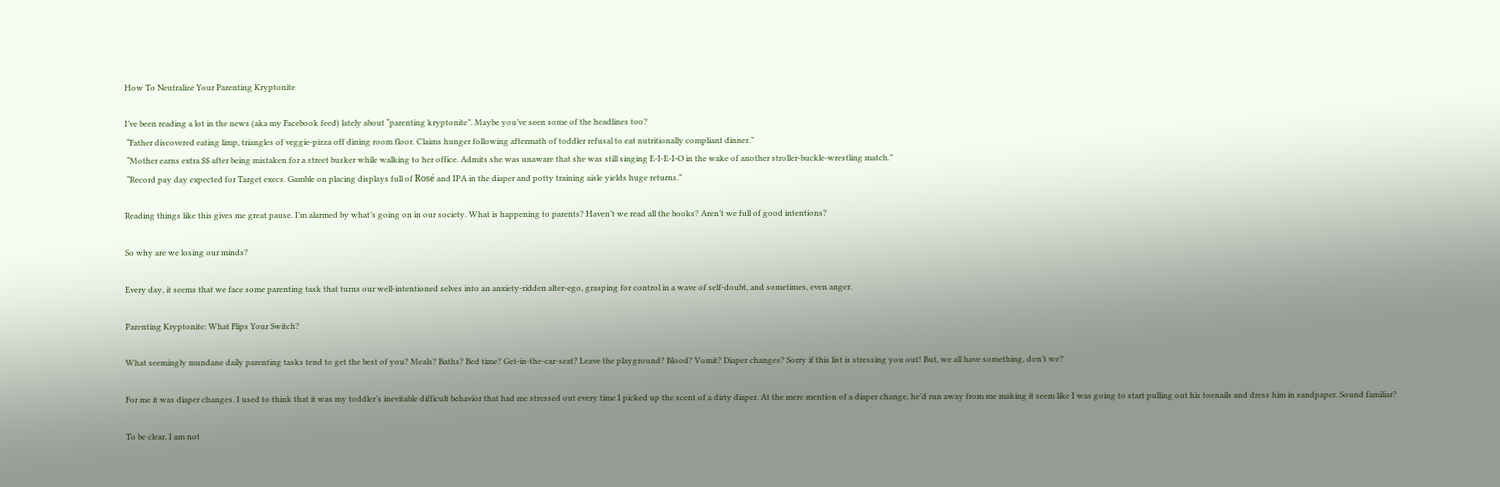How To Neutralize Your Parenting Kryptonite

I’ve been reading a lot in the news (aka my Facebook feed) lately about “parenting kryptonite”. Maybe you’ve seen some of the headlines too?
 “Father discovered eating limp, triangles of veggie-pizza off dining room floor. Claims hunger following aftermath of toddler refusal to eat nutritionally compliant dinner.”
 “Mother earns extra $$ after being mistaken for a street busker while walking to her office. Admits she was unaware that she was still singing E-I-E-I-O in the wake of another stroller-buckle-wrestling match.”
 “Record pay day expected for Target execs. Gamble on placing displays full of Rosé and IPA in the diaper and potty training aisle yields huge returns.”

Reading things like this gives me great pause. I’m alarmed by what’s going on in our society. What is happening to parents? Haven’t we read all the books? Aren’t we full of good intentions?

So why are we losing our minds?

Every day, it seems that we face some parenting task that turns our well-intentioned selves into an anxiety-ridden alter-ego, grasping for control in a wave of self-doubt, and sometimes, even anger.

Parenting Kryptonite: What Flips Your Switch?

What seemingly mundane daily parenting tasks tend to get the best of you? Meals? Baths? Bed time? Get-in-the-car-seat? Leave the playground? Blood? Vomit? Diaper changes? Sorry if this list is stressing you out! But, we all have something, don’t we?

For me it was diaper changes. I used to think that it was my toddler’s inevitable difficult behavior that had me stressed out every time I picked up the scent of a dirty diaper. At the mere mention of a diaper change, he’d run away from me making it seem like I was going to start pulling out his toenails and dress him in sandpaper. Sound familiar?

To be clear, I am not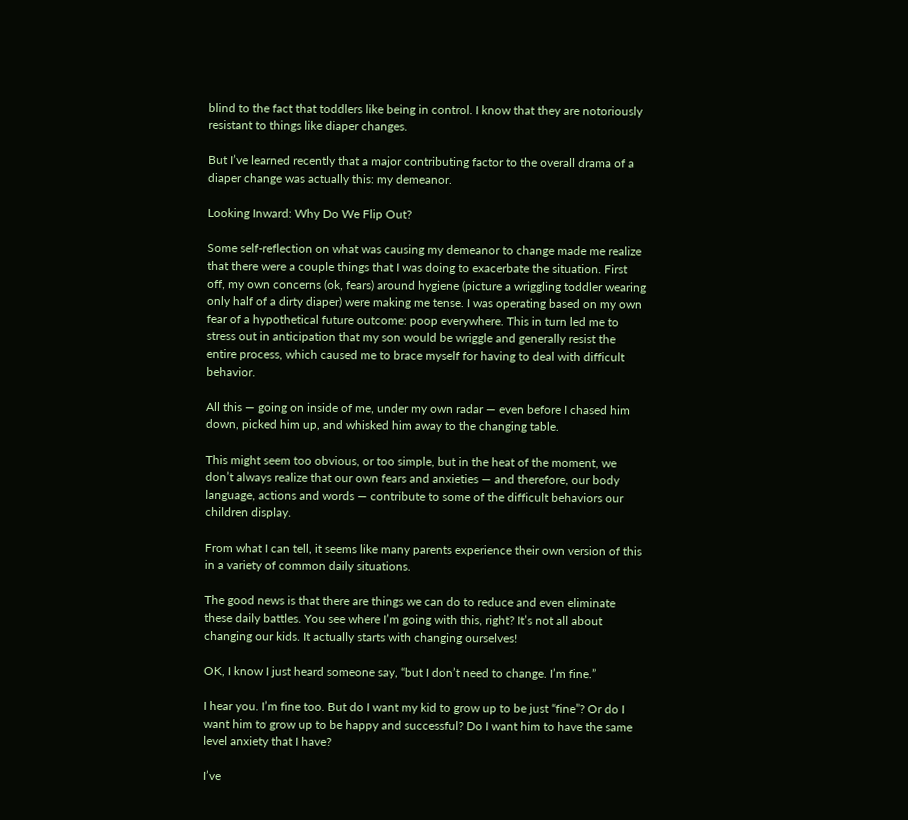blind to the fact that toddlers like being in control. I know that they are notoriously resistant to things like diaper changes.

But I’ve learned recently that a major contributing factor to the overall drama of a diaper change was actually this: my demeanor.

Looking Inward: Why Do We Flip Out?

Some self-reflection on what was causing my demeanor to change made me realize that there were a couple things that I was doing to exacerbate the situation. First off, my own concerns (ok, fears) around hygiene (picture a wriggling toddler wearing only half of a dirty diaper) were making me tense. I was operating based on my own fear of a hypothetical future outcome: poop everywhere. This in turn led me to stress out in anticipation that my son would be wriggle and generally resist the entire process, which caused me to brace myself for having to deal with difficult behavior.

All this — going on inside of me, under my own radar — even before I chased him down, picked him up, and whisked him away to the changing table.

This might seem too obvious, or too simple, but in the heat of the moment, we don’t always realize that our own fears and anxieties — and therefore, our body language, actions and words — contribute to some of the difficult behaviors our children display.

From what I can tell, it seems like many parents experience their own version of this in a variety of common daily situations.

The good news is that there are things we can do to reduce and even eliminate these daily battles. You see where I’m going with this, right? It’s not all about changing our kids. It actually starts with changing ourselves!

OK, I know I just heard someone say, “but I don’t need to change. I’m fine.”

I hear you. I’m fine too. But do I want my kid to grow up to be just “fine”? Or do I want him to grow up to be happy and successful? Do I want him to have the same level anxiety that I have?

I’ve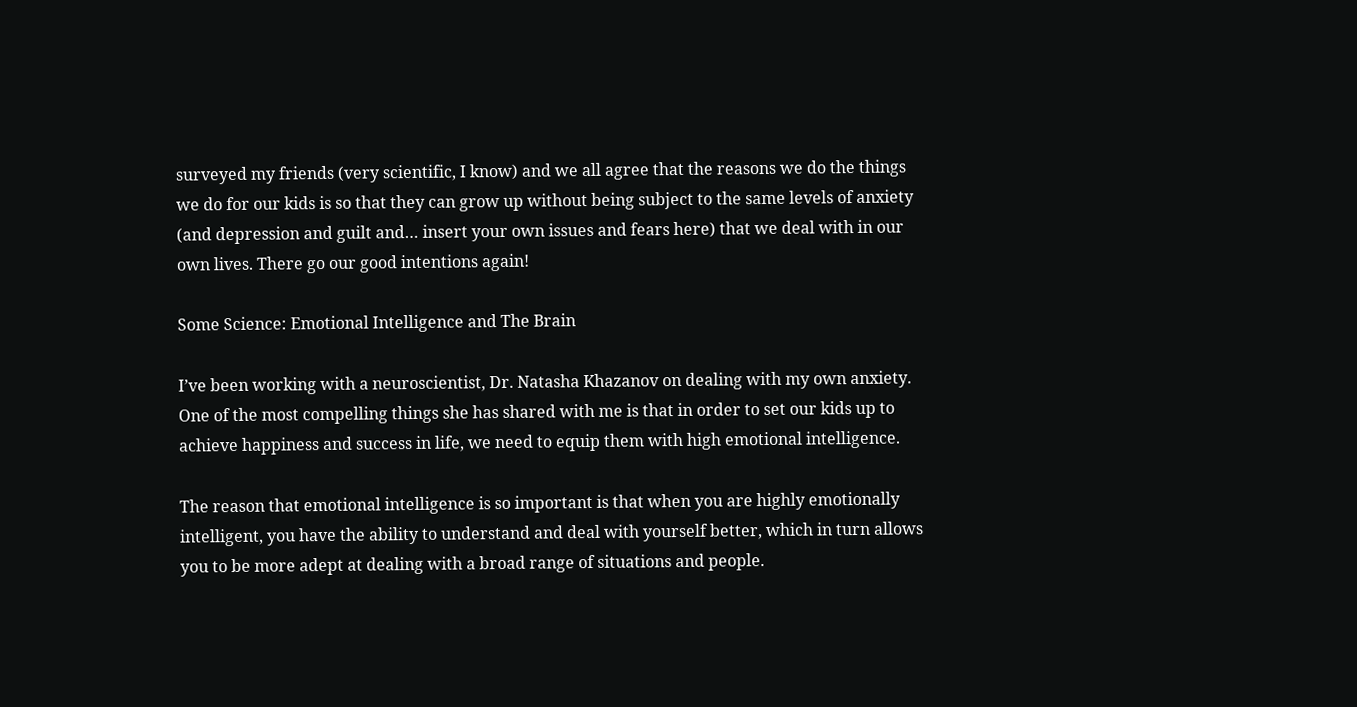surveyed my friends (very scientific, I know) and we all agree that the reasons we do the things we do for our kids is so that they can grow up without being subject to the same levels of anxiety (and depression and guilt and… insert your own issues and fears here) that we deal with in our own lives. There go our good intentions again!

Some Science: Emotional Intelligence and The Brain

I’ve been working with a neuroscientist, Dr. Natasha Khazanov on dealing with my own anxiety. One of the most compelling things she has shared with me is that in order to set our kids up to achieve happiness and success in life, we need to equip them with high emotional intelligence.

The reason that emotional intelligence is so important is that when you are highly emotionally intelligent, you have the ability to understand and deal with yourself better, which in turn allows you to be more adept at dealing with a broad range of situations and people.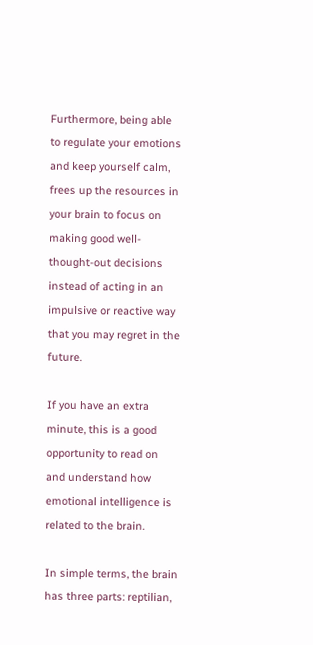Furthermore, being able to regulate your emotions and keep yourself calm, frees up the resources in your brain to focus on making good well-thought-out decisions instead of acting in an impulsive or reactive way that you may regret in the future.

If you have an extra minute, this is a good opportunity to read on and understand how emotional intelligence is related to the brain.

In simple terms, the brain has three parts: reptilian,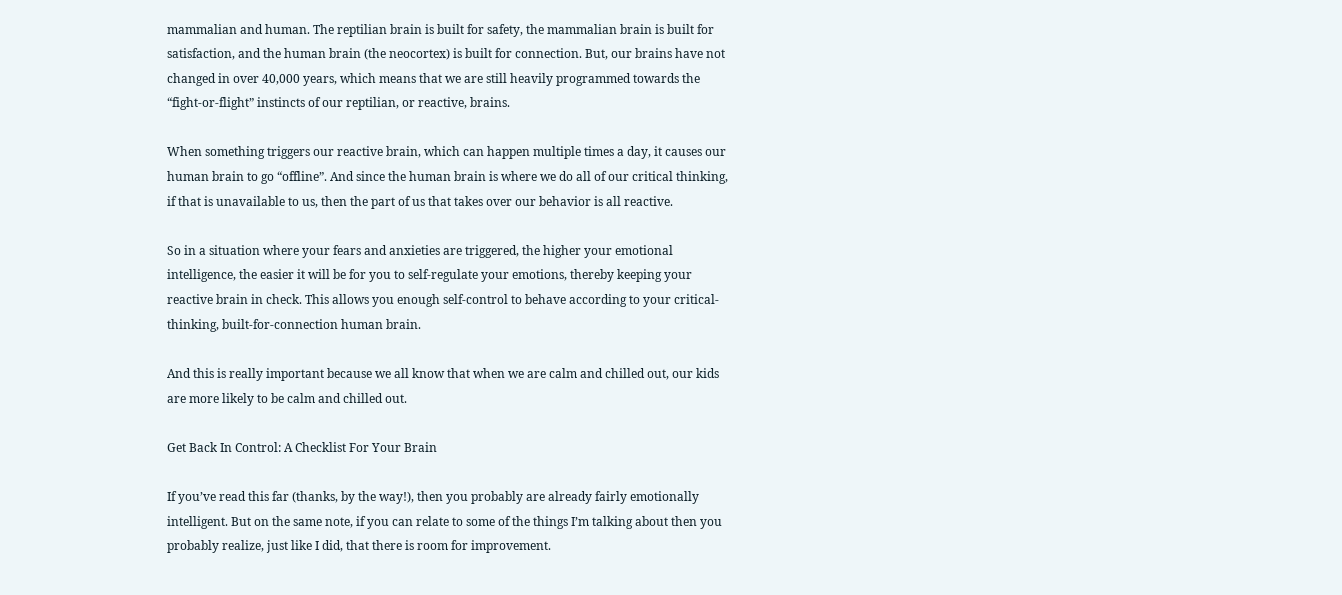mammalian and human. The reptilian brain is built for safety, the mammalian brain is built for satisfaction, and the human brain (the neocortex) is built for connection. But, our brains have not changed in over 40,000 years, which means that we are still heavily programmed towards the “fight-or-flight” instincts of our reptilian, or reactive, brains.

When something triggers our reactive brain, which can happen multiple times a day, it causes our human brain to go “offline”. And since the human brain is where we do all of our critical thinking, if that is unavailable to us, then the part of us that takes over our behavior is all reactive.

So in a situation where your fears and anxieties are triggered, the higher your emotional intelligence, the easier it will be for you to self-regulate your emotions, thereby keeping your reactive brain in check. This allows you enough self-control to behave according to your critical-thinking, built-for-connection human brain.

And this is really important because we all know that when we are calm and chilled out, our kids are more likely to be calm and chilled out.

Get Back In Control: A Checklist For Your Brain

If you’ve read this far (thanks, by the way!), then you probably are already fairly emotionally intelligent. But on the same note, if you can relate to some of the things I’m talking about then you probably realize, just like I did, that there is room for improvement.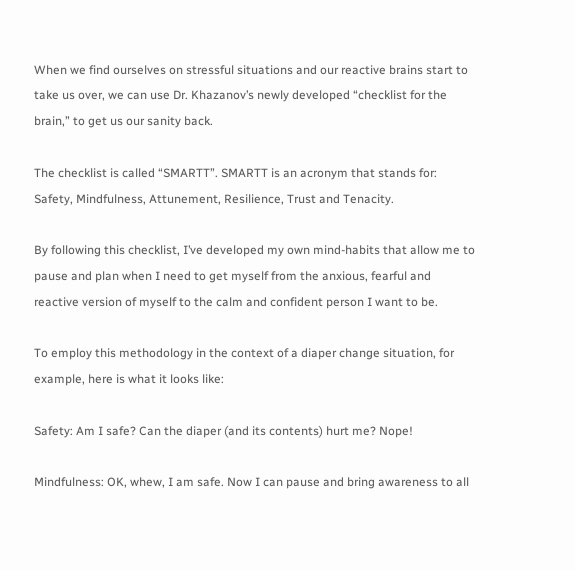When we find ourselves on stressful situations and our reactive brains start to take us over, we can use Dr. Khazanov’s newly developed “checklist for the brain,” to get us our sanity back.

The checklist is called “SMARTT”. SMARTT is an acronym that stands for: Safety, Mindfulness, Attunement, Resilience, Trust and Tenacity.

By following this checklist, I’ve developed my own mind-habits that allow me to pause and plan when I need to get myself from the anxious, fearful and reactive version of myself to the calm and confident person I want to be.

To employ this methodology in the context of a diaper change situation, for example, here is what it looks like:

Safety: Am I safe? Can the diaper (and its contents) hurt me? Nope!

Mindfulness: OK, whew, I am safe. Now I can pause and bring awareness to all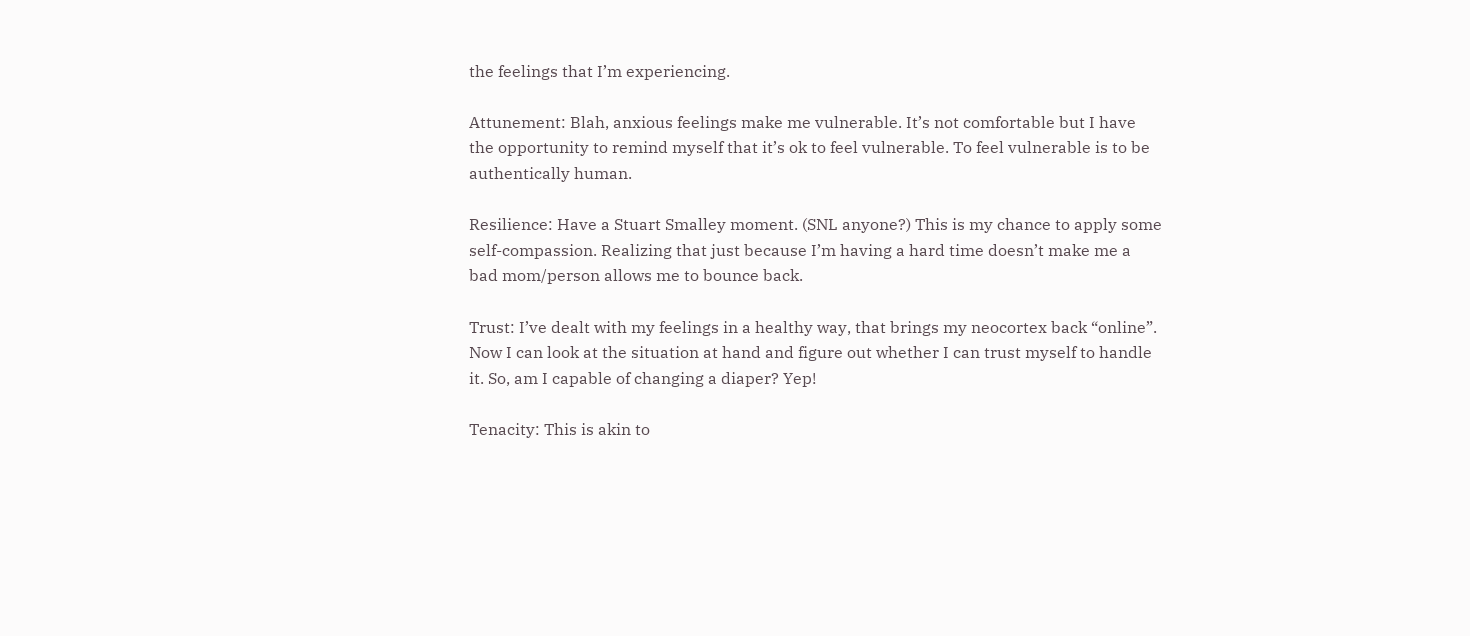the feelings that I’m experiencing.

Attunement: Blah, anxious feelings make me vulnerable. It’s not comfortable but I have the opportunity to remind myself that it’s ok to feel vulnerable. To feel vulnerable is to be authentically human.

Resilience: Have a Stuart Smalley moment. (SNL anyone?) This is my chance to apply some self-compassion. Realizing that just because I’m having a hard time doesn’t make me a bad mom/person allows me to bounce back.

Trust: I’ve dealt with my feelings in a healthy way, that brings my neocortex back “online”. Now I can look at the situation at hand and figure out whether I can trust myself to handle it. So, am I capable of changing a diaper? Yep!

Tenacity: This is akin to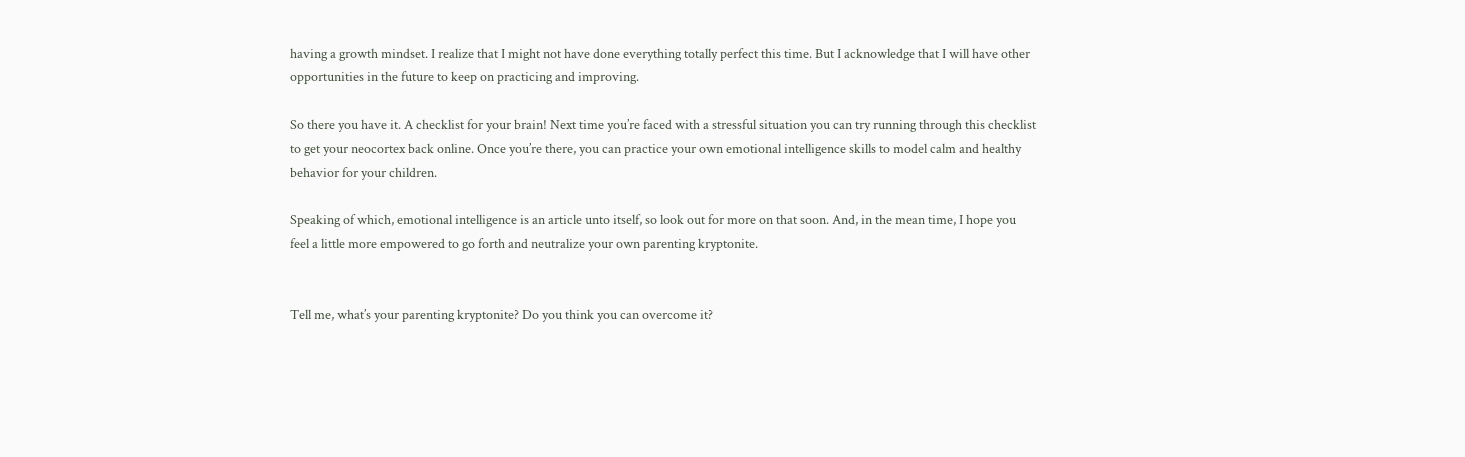having a growth mindset. I realize that I might not have done everything totally perfect this time. But I acknowledge that I will have other opportunities in the future to keep on practicing and improving.

So there you have it. A checklist for your brain! Next time you’re faced with a stressful situation you can try running through this checklist to get your neocortex back online. Once you’re there, you can practice your own emotional intelligence skills to model calm and healthy behavior for your children.

Speaking of which, emotional intelligence is an article unto itself, so look out for more on that soon. And, in the mean time, I hope you feel a little more empowered to go forth and neutralize your own parenting kryptonite.


Tell me, what’s your parenting kryptonite? Do you think you can overcome it?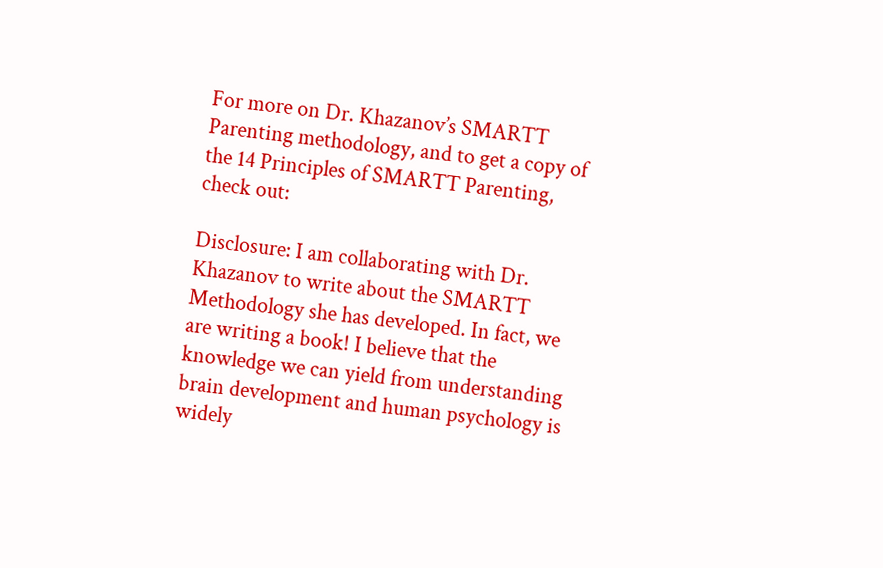For more on Dr. Khazanov’s SMARTT Parenting methodology, and to get a copy of the 14 Principles of SMARTT Parenting, check out:

Disclosure: I am collaborating with Dr. Khazanov to write about the SMARTT Methodology she has developed. In fact, we are writing a book! I believe that the knowledge we can yield from understanding brain development and human psychology is widely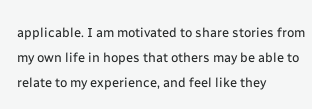applicable. I am motivated to share stories from my own life in hopes that others may be able to relate to my experience, and feel like they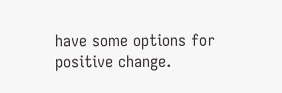have some options for positive change.